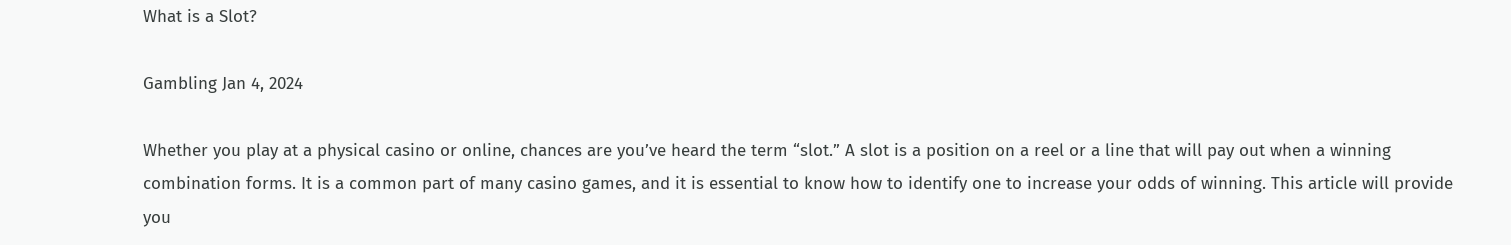What is a Slot?

Gambling Jan 4, 2024

Whether you play at a physical casino or online, chances are you’ve heard the term “slot.” A slot is a position on a reel or a line that will pay out when a winning combination forms. It is a common part of many casino games, and it is essential to know how to identify one to increase your odds of winning. This article will provide you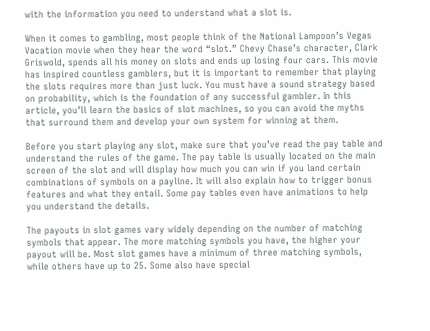with the information you need to understand what a slot is.

When it comes to gambling, most people think of the National Lampoon’s Vegas Vacation movie when they hear the word “slot.” Chevy Chase’s character, Clark Griswold, spends all his money on slots and ends up losing four cars. This movie has inspired countless gamblers, but it is important to remember that playing the slots requires more than just luck. You must have a sound strategy based on probability, which is the foundation of any successful gambler. In this article, you’ll learn the basics of slot machines, so you can avoid the myths that surround them and develop your own system for winning at them.

Before you start playing any slot, make sure that you’ve read the pay table and understand the rules of the game. The pay table is usually located on the main screen of the slot and will display how much you can win if you land certain combinations of symbols on a payline. It will also explain how to trigger bonus features and what they entail. Some pay tables even have animations to help you understand the details.

The payouts in slot games vary widely depending on the number of matching symbols that appear. The more matching symbols you have, the higher your payout will be. Most slot games have a minimum of three matching symbols, while others have up to 25. Some also have special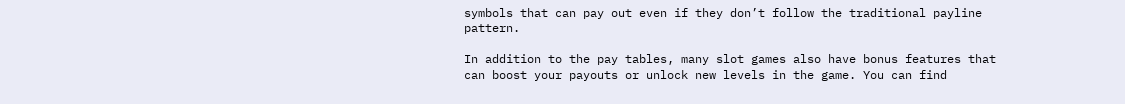symbols that can pay out even if they don’t follow the traditional payline pattern.

In addition to the pay tables, many slot games also have bonus features that can boost your payouts or unlock new levels in the game. You can find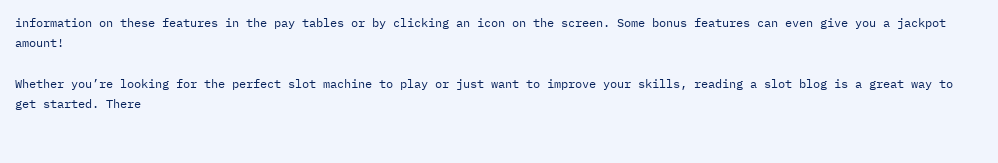information on these features in the pay tables or by clicking an icon on the screen. Some bonus features can even give you a jackpot amount!

Whether you’re looking for the perfect slot machine to play or just want to improve your skills, reading a slot blog is a great way to get started. There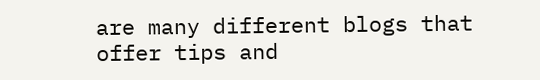are many different blogs that offer tips and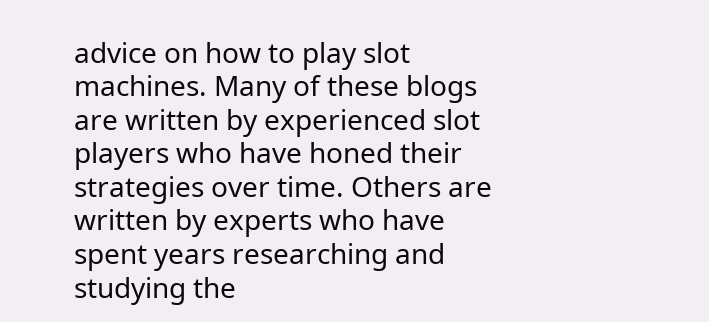advice on how to play slot machines. Many of these blogs are written by experienced slot players who have honed their strategies over time. Others are written by experts who have spent years researching and studying the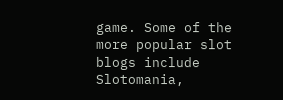game. Some of the more popular slot blogs include Slotomania,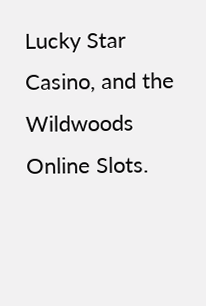Lucky Star Casino, and the Wildwoods Online Slots.